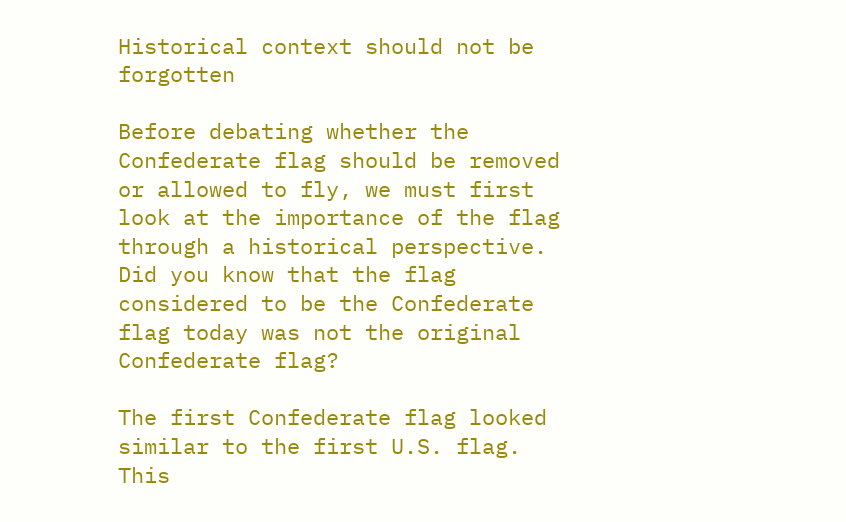Historical context should not be forgotten

Before debating whether the Confederate flag should be removed or allowed to fly, we must first look at the importance of the flag through a historical perspective.  Did you know that the flag considered to be the Confederate flag today was not the original Confederate flag?

The first Confederate flag looked similar to the first U.S. flag.  This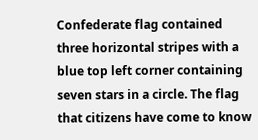Confederate flag contained three horizontal stripes with a blue top left corner containing seven stars in a circle. The flag that citizens have come to know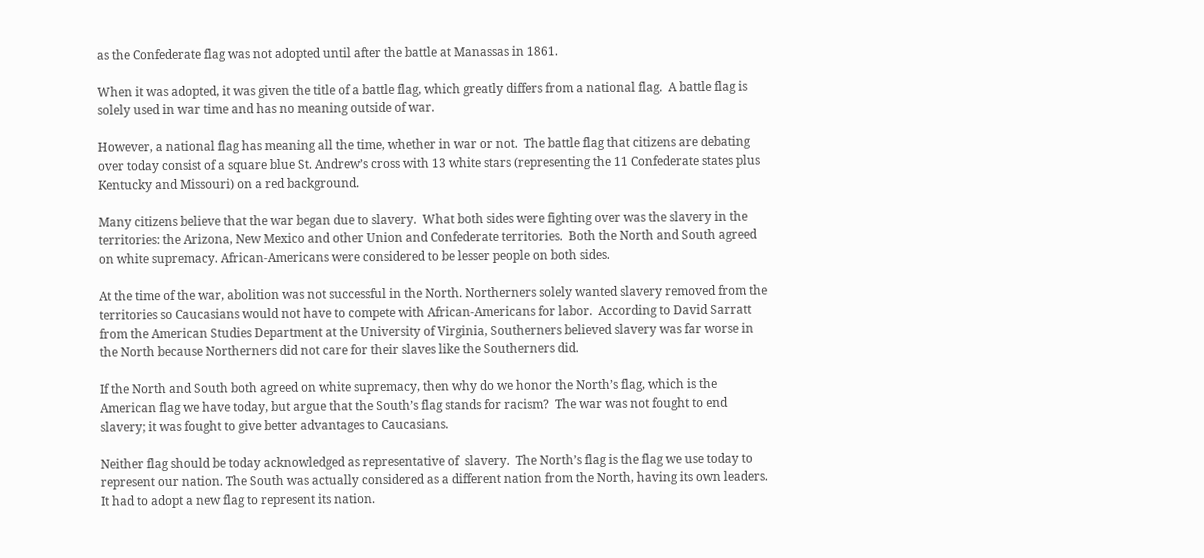as the Confederate flag was not adopted until after the battle at Manassas in 1861.

When it was adopted, it was given the title of a battle flag, which greatly differs from a national flag.  A battle flag is solely used in war time and has no meaning outside of war.

However, a national flag has meaning all the time, whether in war or not.  The battle flag that citizens are debating over today consist of a square blue St. Andrew’s cross with 13 white stars (representing the 11 Confederate states plus Kentucky and Missouri) on a red background.

Many citizens believe that the war began due to slavery.  What both sides were fighting over was the slavery in the territories: the Arizona, New Mexico and other Union and Confederate territories.  Both the North and South agreed on white supremacy. African-Americans were considered to be lesser people on both sides.

At the time of the war, abolition was not successful in the North. Northerners solely wanted slavery removed from the territories so Caucasians would not have to compete with African-Americans for labor.  According to David Sarratt from the American Studies Department at the University of Virginia, Southerners believed slavery was far worse in the North because Northerners did not care for their slaves like the Southerners did.

If the North and South both agreed on white supremacy, then why do we honor the North’s flag, which is the American flag we have today, but argue that the South’s flag stands for racism?  The war was not fought to end slavery; it was fought to give better advantages to Caucasians.

Neither flag should be today acknowledged as representative of  slavery.  The North’s flag is the flag we use today to represent our nation. The South was actually considered as a different nation from the North, having its own leaders. It had to adopt a new flag to represent its nation.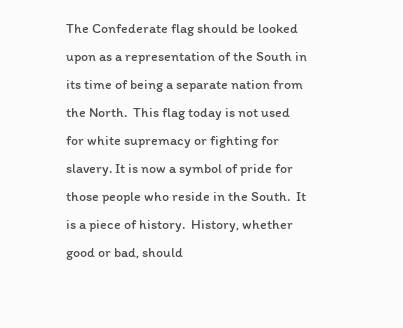The Confederate flag should be looked upon as a representation of the South in its time of being a separate nation from the North.  This flag today is not used for white supremacy or fighting for slavery. It is now a symbol of pride for those people who reside in the South.  It is a piece of history.  History, whether good or bad, should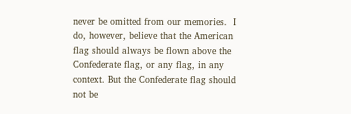never be omitted from our memories.  I do, however, believe that the American flag should always be flown above the Confederate flag, or any flag, in any context. But the Confederate flag should not be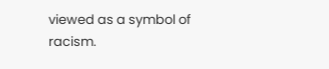viewed as a symbol of racism.